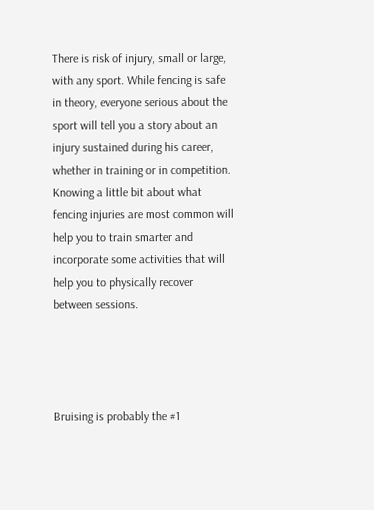There is risk of injury, small or large, with any sport. While fencing is safe in theory, everyone serious about the sport will tell you a story about an injury sustained during his career, whether in training or in competition. Knowing a little bit about what fencing injuries are most common will help you to train smarter and incorporate some activities that will help you to physically recover between sessions.




Bruising is probably the #1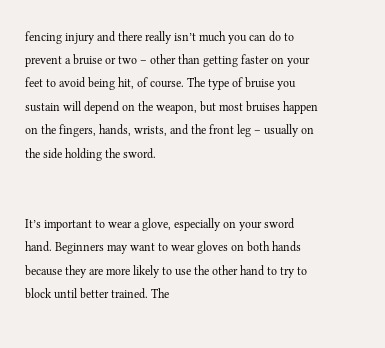fencing injury and there really isn’t much you can do to prevent a bruise or two – other than getting faster on your feet to avoid being hit, of course. The type of bruise you sustain will depend on the weapon, but most bruises happen on the fingers, hands, wrists, and the front leg – usually on the side holding the sword.


It’s important to wear a glove, especially on your sword hand. Beginners may want to wear gloves on both hands because they are more likely to use the other hand to try to block until better trained. The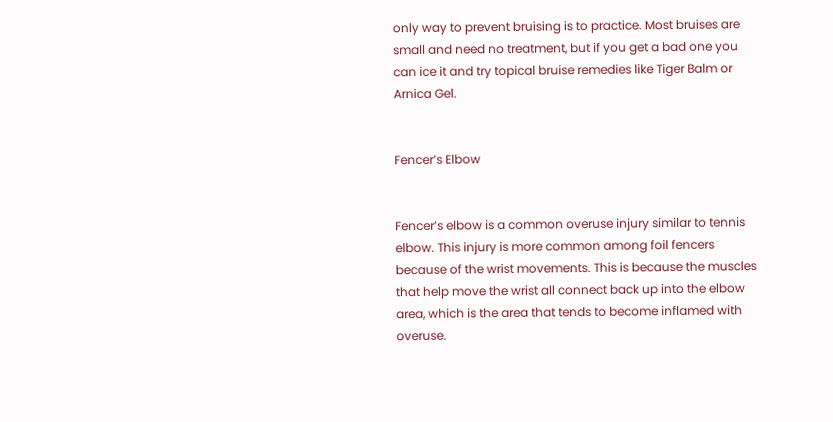only way to prevent bruising is to practice. Most bruises are small and need no treatment, but if you get a bad one you can ice it and try topical bruise remedies like Tiger Balm or Arnica Gel.


Fencer’s Elbow


Fencer’s elbow is a common overuse injury similar to tennis elbow. This injury is more common among foil fencers because of the wrist movements. This is because the muscles that help move the wrist all connect back up into the elbow area, which is the area that tends to become inflamed with overuse.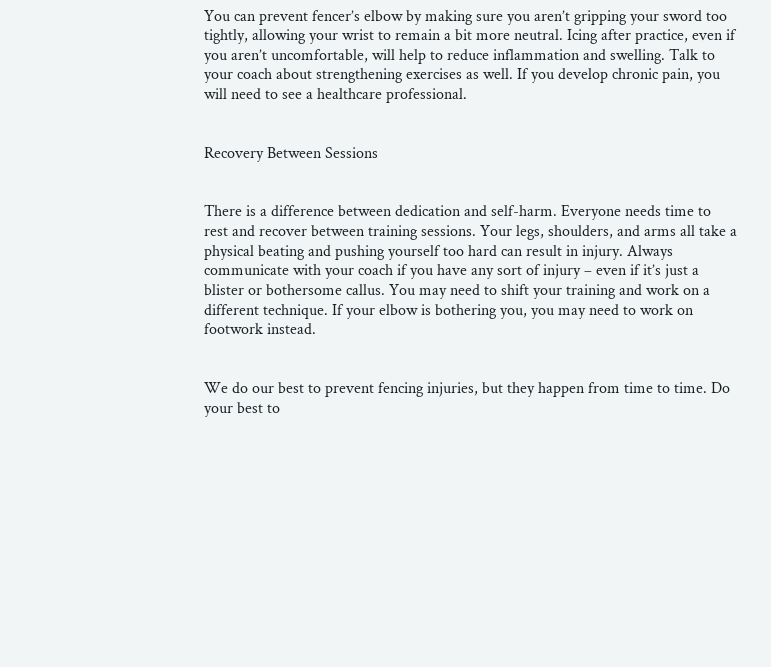You can prevent fencer’s elbow by making sure you aren’t gripping your sword too tightly, allowing your wrist to remain a bit more neutral. Icing after practice, even if you aren’t uncomfortable, will help to reduce inflammation and swelling. Talk to your coach about strengthening exercises as well. If you develop chronic pain, you will need to see a healthcare professional.


Recovery Between Sessions


There is a difference between dedication and self-harm. Everyone needs time to rest and recover between training sessions. Your legs, shoulders, and arms all take a physical beating and pushing yourself too hard can result in injury. Always communicate with your coach if you have any sort of injury – even if it’s just a blister or bothersome callus. You may need to shift your training and work on a different technique. If your elbow is bothering you, you may need to work on footwork instead.


We do our best to prevent fencing injuries, but they happen from time to time. Do your best to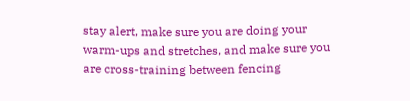stay alert, make sure you are doing your warm-ups and stretches, and make sure you are cross-training between fencing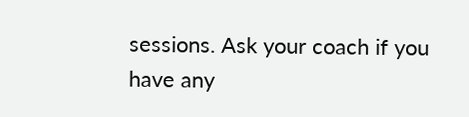sessions. Ask your coach if you have any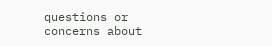questions or concerns about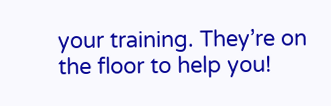your training. They’re on the floor to help you!